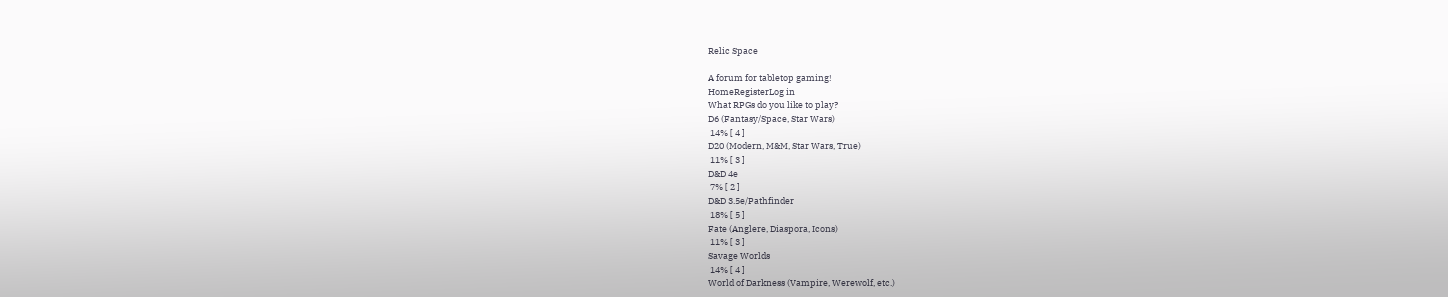Relic Space

A forum for tabletop gaming!
HomeRegisterLog in
What RPGs do you like to play?
D6 (Fantasy/Space, Star Wars)
 14% [ 4 ]
D20 (Modern, M&M, Star Wars, True)
 11% [ 3 ]
D&D 4e
 7% [ 2 ]
D&D 3.5e/Pathfinder
 18% [ 5 ]
Fate (Anglere, Diaspora, Icons)
 11% [ 3 ]
Savage Worlds
 14% [ 4 ]
World of Darkness (Vampire, Werewolf, etc.)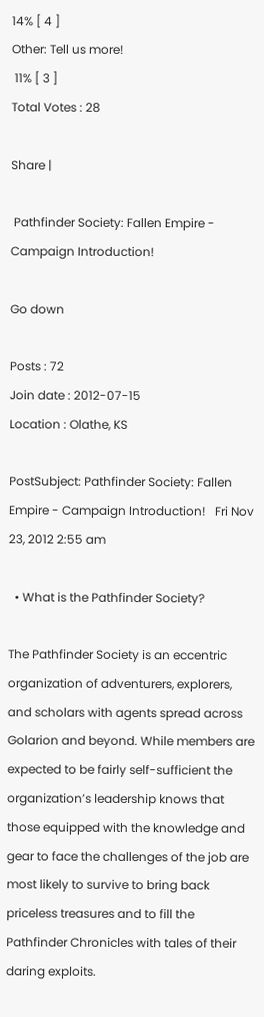14% [ 4 ]
Other: Tell us more!
 11% [ 3 ]
Total Votes : 28

Share |

 Pathfinder Society: Fallen Empire - Campaign Introduction!

Go down

Posts : 72
Join date : 2012-07-15
Location : Olathe, KS

PostSubject: Pathfinder Society: Fallen Empire - Campaign Introduction!   Fri Nov 23, 2012 2:55 am

  • What is the Pathfinder Society?

The Pathfinder Society is an eccentric organization of adventurers, explorers, and scholars with agents spread across Golarion and beyond. While members are expected to be fairly self-sufficient the organization’s leadership knows that those equipped with the knowledge and gear to face the challenges of the job are most likely to survive to bring back priceless treasures and to fill the Pathfinder Chronicles with tales of their daring exploits.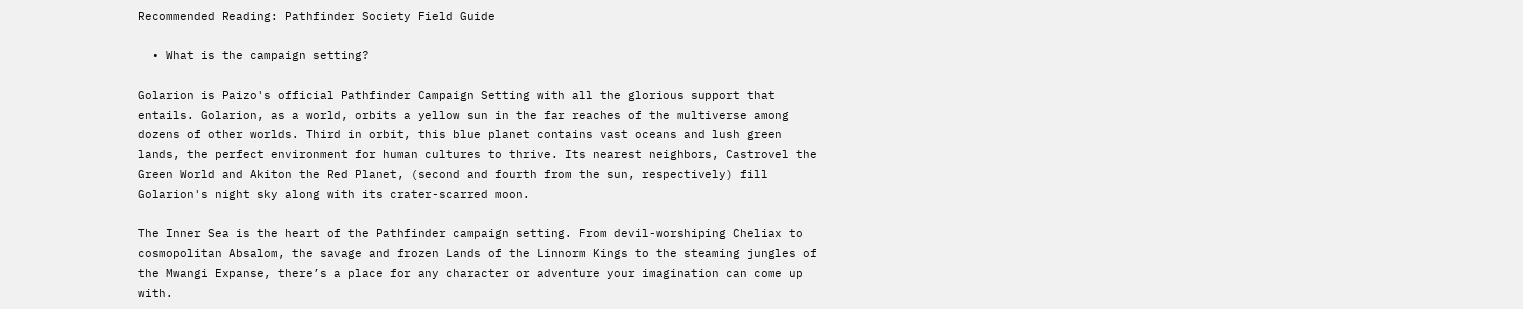Recommended Reading: Pathfinder Society Field Guide

  • What is the campaign setting?

Golarion is Paizo's official Pathfinder Campaign Setting with all the glorious support that entails. Golarion, as a world, orbits a yellow sun in the far reaches of the multiverse among dozens of other worlds. Third in orbit, this blue planet contains vast oceans and lush green lands, the perfect environment for human cultures to thrive. Its nearest neighbors, Castrovel the Green World and Akiton the Red Planet, (second and fourth from the sun, respectively) fill Golarion's night sky along with its crater-scarred moon.

The Inner Sea is the heart of the Pathfinder campaign setting. From devil-worshiping Cheliax to cosmopolitan Absalom, the savage and frozen Lands of the Linnorm Kings to the steaming jungles of the Mwangi Expanse, there’s a place for any character or adventure your imagination can come up with.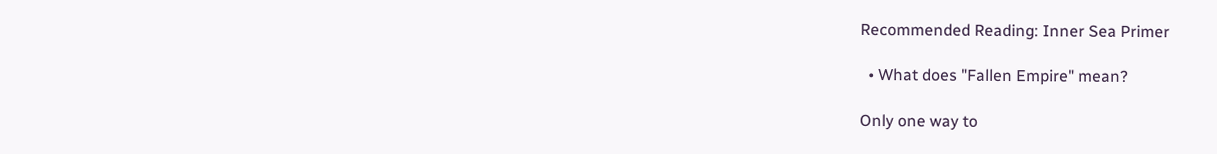Recommended Reading: Inner Sea Primer

  • What does "Fallen Empire" mean?

Only one way to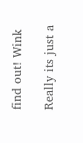find out! Wink

Really its just a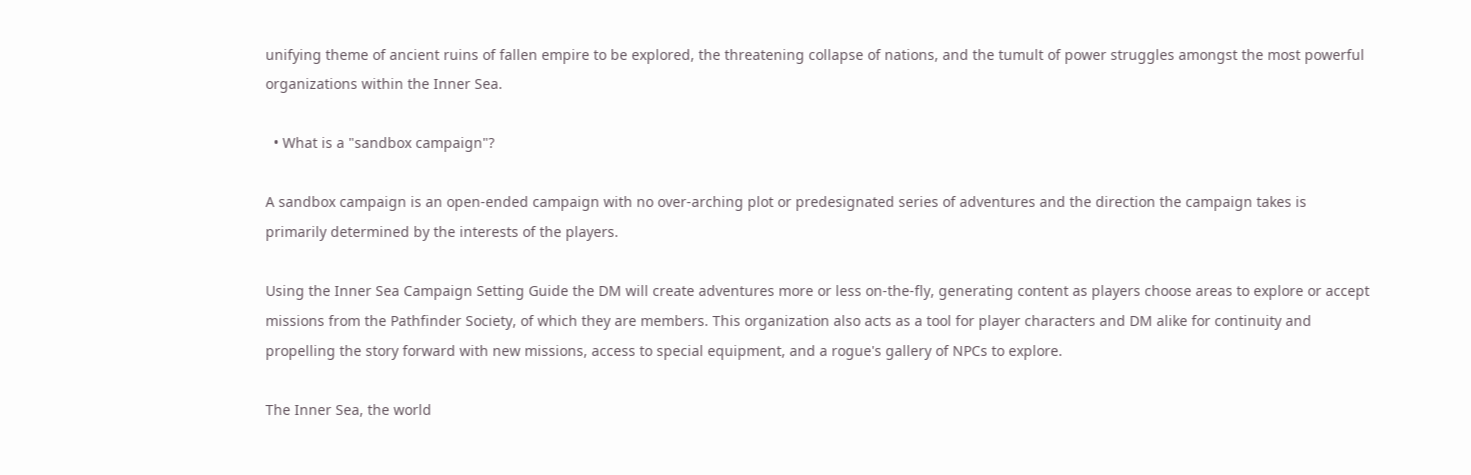unifying theme of ancient ruins of fallen empire to be explored, the threatening collapse of nations, and the tumult of power struggles amongst the most powerful organizations within the Inner Sea.

  • What is a "sandbox campaign"?

A sandbox campaign is an open-ended campaign with no over-arching plot or predesignated series of adventures and the direction the campaign takes is primarily determined by the interests of the players.

Using the Inner Sea Campaign Setting Guide the DM will create adventures more or less on-the-fly, generating content as players choose areas to explore or accept missions from the Pathfinder Society, of which they are members. This organization also acts as a tool for player characters and DM alike for continuity and propelling the story forward with new missions, access to special equipment, and a rogue's gallery of NPCs to explore.

The Inner Sea, the world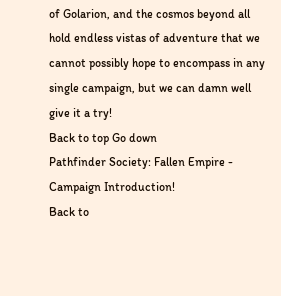of Golarion, and the cosmos beyond all hold endless vistas of adventure that we cannot possibly hope to encompass in any single campaign, but we can damn well give it a try!
Back to top Go down
Pathfinder Society: Fallen Empire - Campaign Introduction!
Back to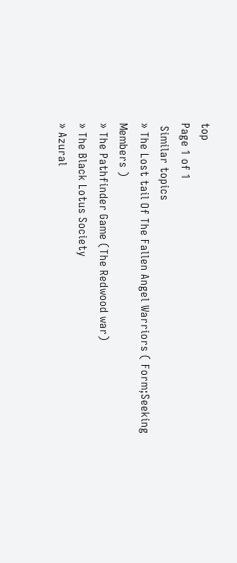top
Page 1 of 1
 Similar topics
» The Lost tail Of The Fallen Angel Warriors ( Form;Seeking Members )
» The Pathfinder Game (The Redwood war)
» The Black Lotus Society
» Azural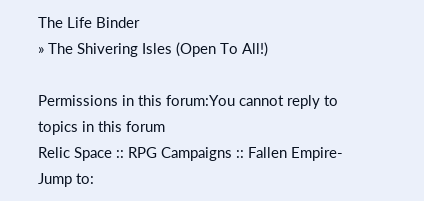The Life Binder
» The Shivering Isles (Open To All!)

Permissions in this forum:You cannot reply to topics in this forum
Relic Space :: RPG Campaigns :: Fallen Empire-
Jump to: